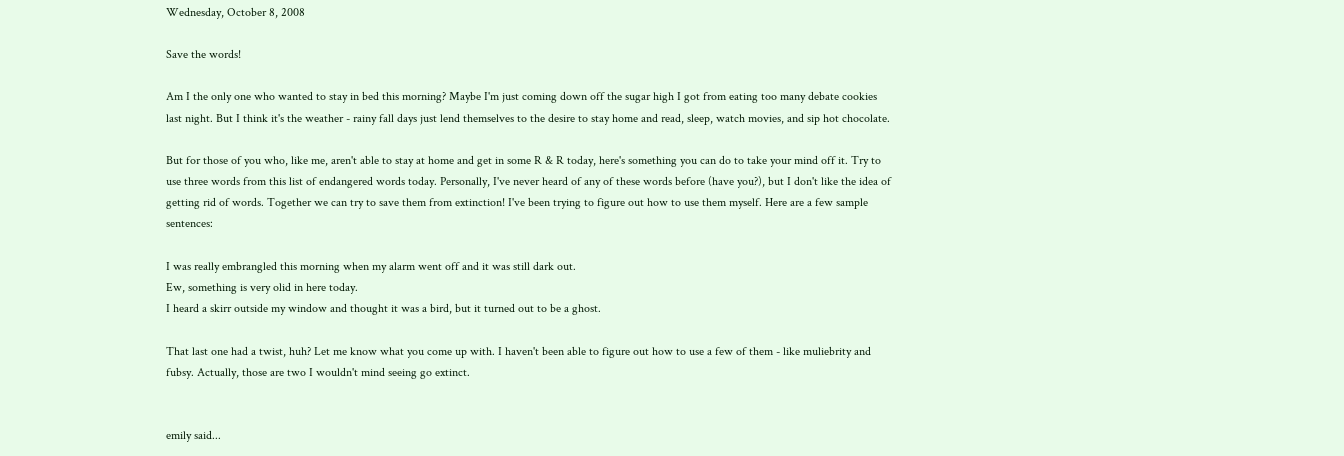Wednesday, October 8, 2008

Save the words!

Am I the only one who wanted to stay in bed this morning? Maybe I'm just coming down off the sugar high I got from eating too many debate cookies last night. But I think it's the weather - rainy fall days just lend themselves to the desire to stay home and read, sleep, watch movies, and sip hot chocolate.

But for those of you who, like me, aren't able to stay at home and get in some R & R today, here's something you can do to take your mind off it. Try to use three words from this list of endangered words today. Personally, I've never heard of any of these words before (have you?), but I don't like the idea of getting rid of words. Together we can try to save them from extinction! I've been trying to figure out how to use them myself. Here are a few sample sentences:

I was really embrangled this morning when my alarm went off and it was still dark out.
Ew, something is very olid in here today.
I heard a skirr outside my window and thought it was a bird, but it turned out to be a ghost.

That last one had a twist, huh? Let me know what you come up with. I haven't been able to figure out how to use a few of them - like muliebrity and fubsy. Actually, those are two I wouldn't mind seeing go extinct.


emily said...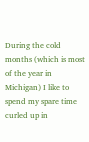During the cold months (which is most of the year in Michigan) I like to spend my spare time curled up in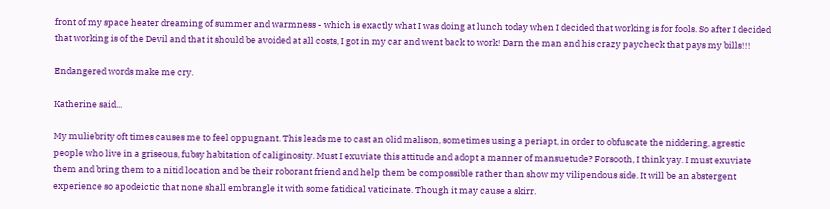front of my space heater dreaming of summer and warmness - which is exactly what I was doing at lunch today when I decided that working is for fools. So after I decided that working is of the Devil and that it should be avoided at all costs, I got in my car and went back to work! Darn the man and his crazy paycheck that pays my bills!!!

Endangered words make me cry.

Katherine said...

My muliebrity oft times causes me to feel oppugnant. This leads me to cast an olid malison, sometimes using a periapt, in order to obfuscate the niddering, agrestic people who live in a griseous, fubsy habitation of caliginosity. Must I exuviate this attitude and adopt a manner of mansuetude? Forsooth, I think yay. I must exuviate them and bring them to a nitid location and be their roborant friend and help them be compossible rather than show my vilipendous side. It will be an abstergent experience so apodeictic that none shall embrangle it with some fatidical vaticinate. Though it may cause a skirr.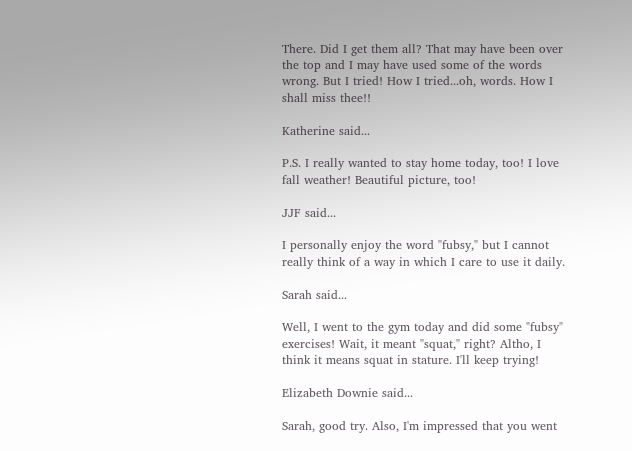There. Did I get them all? That may have been over the top and I may have used some of the words wrong. But I tried! How I tried...oh, words. How I shall miss thee!!

Katherine said...

P.S. I really wanted to stay home today, too! I love fall weather! Beautiful picture, too!

JJF said...

I personally enjoy the word "fubsy," but I cannot really think of a way in which I care to use it daily.

Sarah said...

Well, I went to the gym today and did some "fubsy" exercises! Wait, it meant "squat," right? Altho, I think it means squat in stature. I'll keep trying!

Elizabeth Downie said...

Sarah, good try. Also, I'm impressed that you went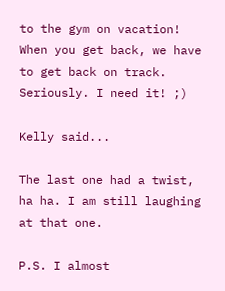to the gym on vacation! When you get back, we have to get back on track. Seriously. I need it! ;)

Kelly said...

The last one had a twist, ha ha. I am still laughing at that one.

P.S. I almost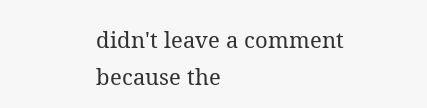didn't leave a comment because the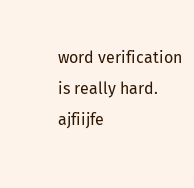word verification is really hard. ajfiijfe